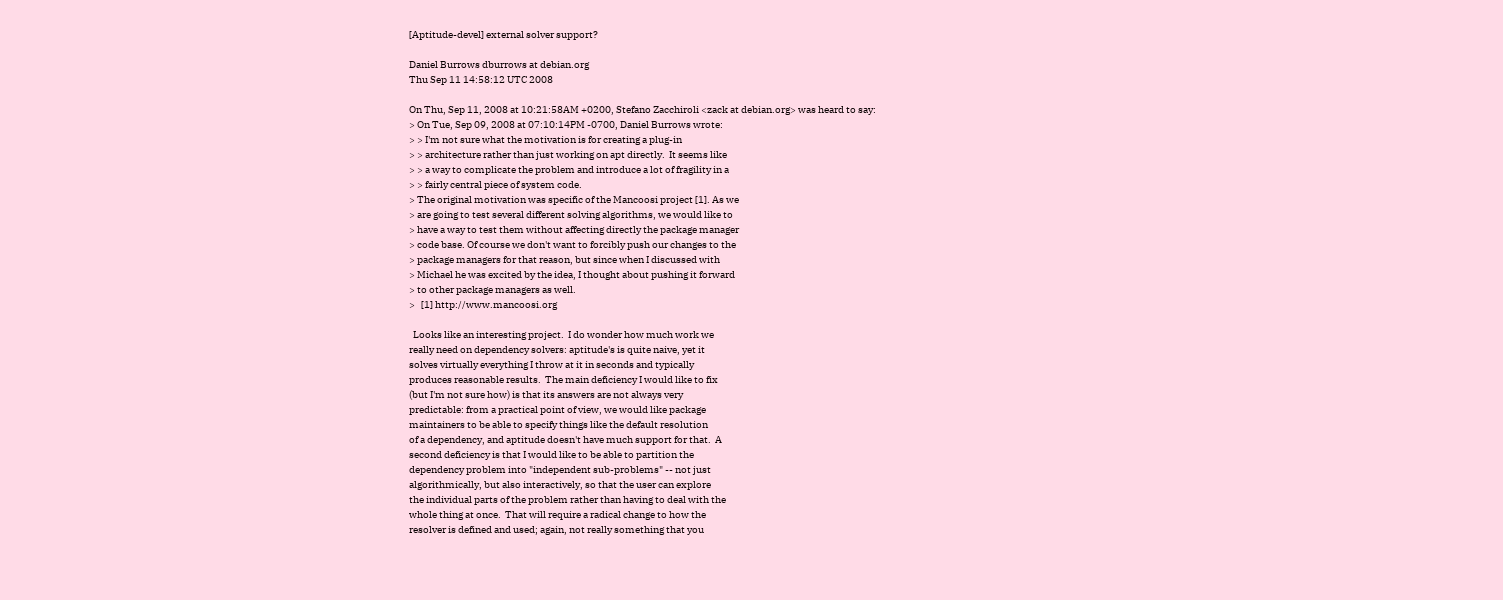[Aptitude-devel] external solver support?

Daniel Burrows dburrows at debian.org
Thu Sep 11 14:58:12 UTC 2008

On Thu, Sep 11, 2008 at 10:21:58AM +0200, Stefano Zacchiroli <zack at debian.org> was heard to say:
> On Tue, Sep 09, 2008 at 07:10:14PM -0700, Daniel Burrows wrote:
> > I'm not sure what the motivation is for creating a plug-in
> > architecture rather than just working on apt directly.  It seems like
> > a way to complicate the problem and introduce a lot of fragility in a
> > fairly central piece of system code.
> The original motivation was specific of the Mancoosi project [1]. As we
> are going to test several different solving algorithms, we would like to
> have a way to test them without affecting directly the package manager
> code base. Of course we don't want to forcibly push our changes to the
> package managers for that reason, but since when I discussed with
> Michael he was excited by the idea, I thought about pushing it forward
> to other package managers as well.
>   [1] http://www.mancoosi.org

  Looks like an interesting project.  I do wonder how much work we
really need on dependency solvers: aptitude's is quite naive, yet it
solves virtually everything I throw at it in seconds and typically
produces reasonable results.  The main deficiency I would like to fix
(but I'm not sure how) is that its answers are not always very
predictable: from a practical point of view, we would like package
maintainers to be able to specify things like the default resolution
of a dependency, and aptitude doesn't have much support for that.  A
second deficiency is that I would like to be able to partition the
dependency problem into "independent sub-problems" -- not just
algorithmically, but also interactively, so that the user can explore
the individual parts of the problem rather than having to deal with the
whole thing at once.  That will require a radical change to how the
resolver is defined and used; again, not really something that you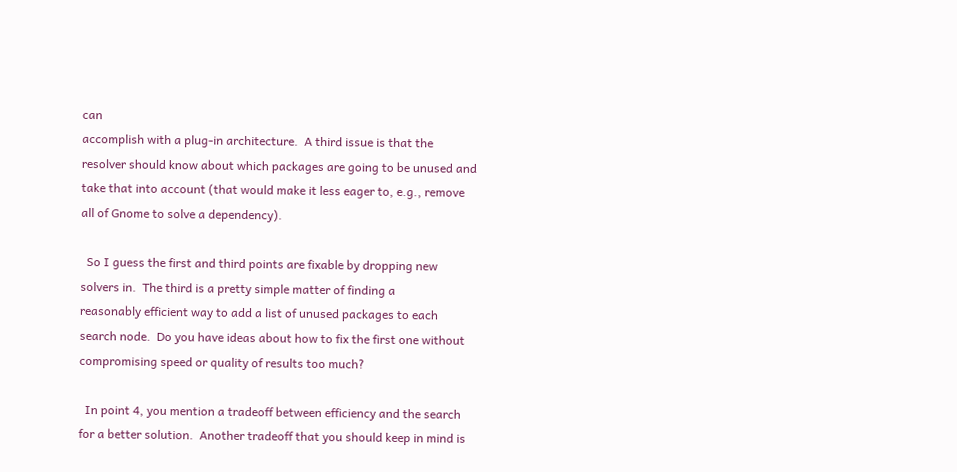can
accomplish with a plug-in architecture.  A third issue is that the
resolver should know about which packages are going to be unused and
take that into account (that would make it less eager to, e.g., remove
all of Gnome to solve a dependency).

  So I guess the first and third points are fixable by dropping new
solvers in.  The third is a pretty simple matter of finding a
reasonably efficient way to add a list of unused packages to each
search node.  Do you have ideas about how to fix the first one without
compromising speed or quality of results too much?

  In point 4, you mention a tradeoff between efficiency and the search
for a better solution.  Another tradeoff that you should keep in mind is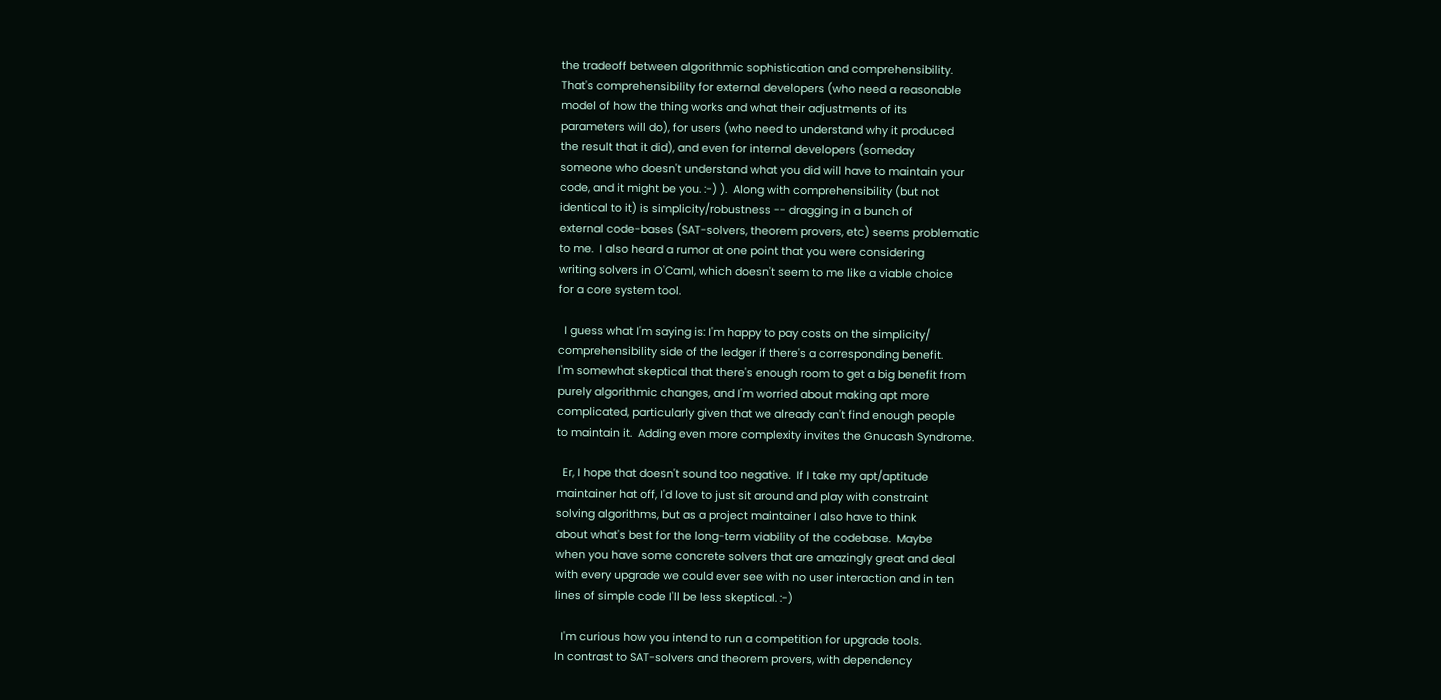the tradeoff between algorithmic sophistication and comprehensibility.
That's comprehensibility for external developers (who need a reasonable
model of how the thing works and what their adjustments of its
parameters will do), for users (who need to understand why it produced
the result that it did), and even for internal developers (someday
someone who doesn't understand what you did will have to maintain your
code, and it might be you. :-) ).  Along with comprehensibility (but not
identical to it) is simplicity/robustness -- dragging in a bunch of
external code-bases (SAT-solvers, theorem provers, etc) seems problematic
to me.  I also heard a rumor at one point that you were considering
writing solvers in O'Caml, which doesn't seem to me like a viable choice
for a core system tool.

  I guess what I'm saying is: I'm happy to pay costs on the simplicity/
comprehensibility side of the ledger if there's a corresponding benefit.
I'm somewhat skeptical that there's enough room to get a big benefit from
purely algorithmic changes, and I'm worried about making apt more
complicated, particularly given that we already can't find enough people
to maintain it.  Adding even more complexity invites the Gnucash Syndrome.

  Er, I hope that doesn't sound too negative.  If I take my apt/aptitude
maintainer hat off, I'd love to just sit around and play with constraint
solving algorithms, but as a project maintainer I also have to think
about what's best for the long-term viability of the codebase.  Maybe
when you have some concrete solvers that are amazingly great and deal
with every upgrade we could ever see with no user interaction and in ten
lines of simple code I'll be less skeptical. :-)

  I'm curious how you intend to run a competition for upgrade tools.
In contrast to SAT-solvers and theorem provers, with dependency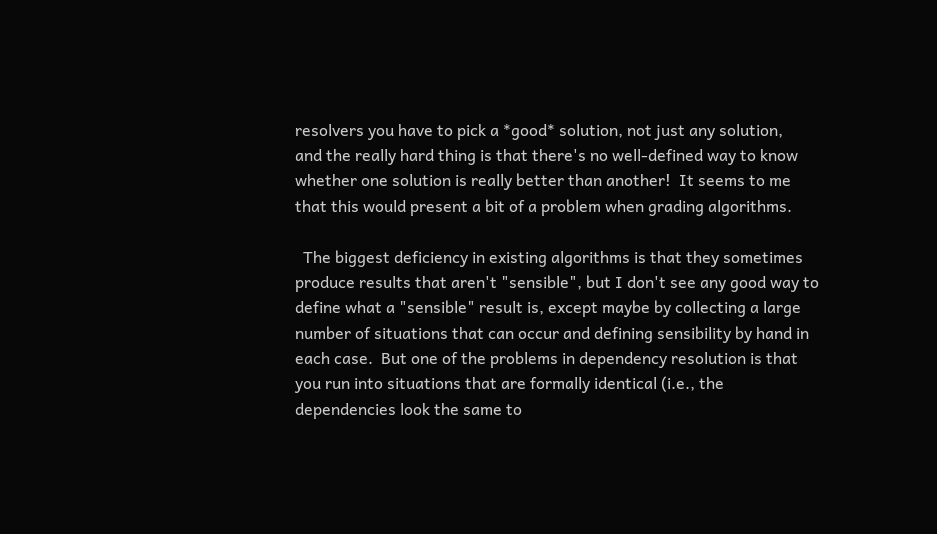resolvers you have to pick a *good* solution, not just any solution,
and the really hard thing is that there's no well-defined way to know
whether one solution is really better than another!  It seems to me
that this would present a bit of a problem when grading algorithms.

  The biggest deficiency in existing algorithms is that they sometimes
produce results that aren't "sensible", but I don't see any good way to
define what a "sensible" result is, except maybe by collecting a large
number of situations that can occur and defining sensibility by hand in
each case.  But one of the problems in dependency resolution is that
you run into situations that are formally identical (i.e., the
dependencies look the same to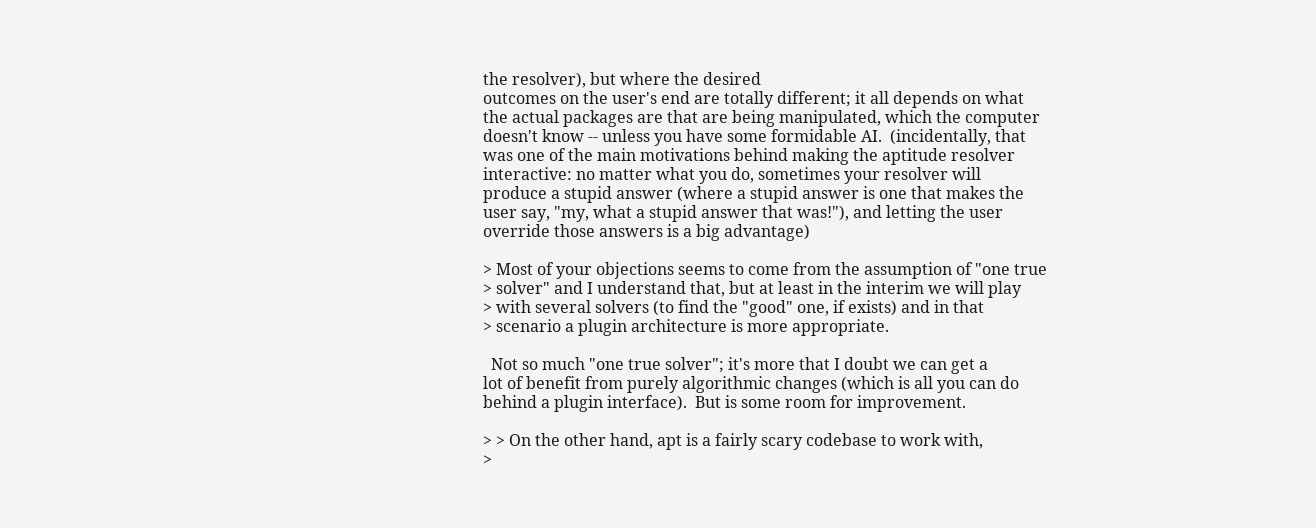the resolver), but where the desired
outcomes on the user's end are totally different; it all depends on what
the actual packages are that are being manipulated, which the computer
doesn't know -- unless you have some formidable AI.  (incidentally, that
was one of the main motivations behind making the aptitude resolver
interactive: no matter what you do, sometimes your resolver will
produce a stupid answer (where a stupid answer is one that makes the
user say, "my, what a stupid answer that was!"), and letting the user
override those answers is a big advantage)

> Most of your objections seems to come from the assumption of "one true
> solver" and I understand that, but at least in the interim we will play
> with several solvers (to find the "good" one, if exists) and in that
> scenario a plugin architecture is more appropriate.

  Not so much "one true solver"; it's more that I doubt we can get a
lot of benefit from purely algorithmic changes (which is all you can do
behind a plugin interface).  But is some room for improvement.

> > On the other hand, apt is a fairly scary codebase to work with,
>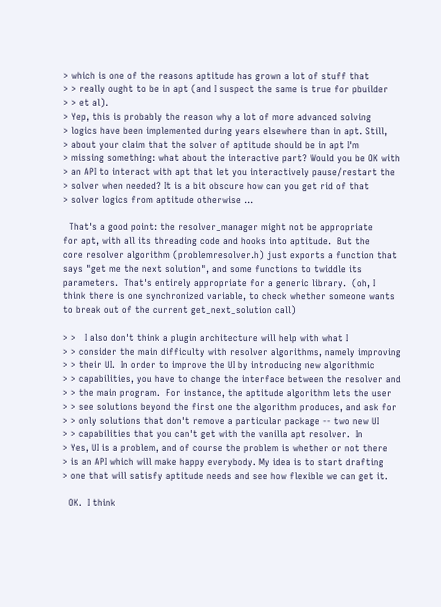> which is one of the reasons aptitude has grown a lot of stuff that
> > really ought to be in apt (and I suspect the same is true for pbuilder
> > et al).
> Yep, this is probably the reason why a lot of more advanced solving
> logics have been implemented during years elsewhere than in apt. Still,
> about your claim that the solver of aptitude should be in apt I'm
> missing something: what about the interactive part? Would you be OK with
> an API to interact with apt that let you interactively pause/restart the
> solver when needed? It is a bit obscure how can you get rid of that
> solver logics from aptitude otherwise ...

  That's a good point: the resolver_manager might not be appropriate
for apt, with all its threading code and hooks into aptitude.  But the
core resolver algorithm (problemresolver.h) just exports a function that
says "get me the next solution", and some functions to twiddle its
parameters.  That's entirely appropriate for a generic library.  (oh, I
think there is one synchronized variable, to check whether someone wants
to break out of the current get_next_solution call)

> >   I also don't think a plugin architecture will help with what I
> > consider the main difficulty with resolver algorithms, namely improving
> > their UI.  In order to improve the UI by introducing new algorithmic
> > capabilities, you have to change the interface between the resolver and
> > the main program.  For instance, the aptitude algorithm lets the user
> > see solutions beyond the first one the algorithm produces, and ask for
> > only solutions that don't remove a particular package -- two new UI
> > capabilities that you can't get with the vanilla apt resolver.  In
> Yes, UI is a problem, and of course the problem is whether or not there
> is an API which will make happy everybody. My idea is to start drafting
> one that will satisfy aptitude needs and see how flexible we can get it.

  OK.  I think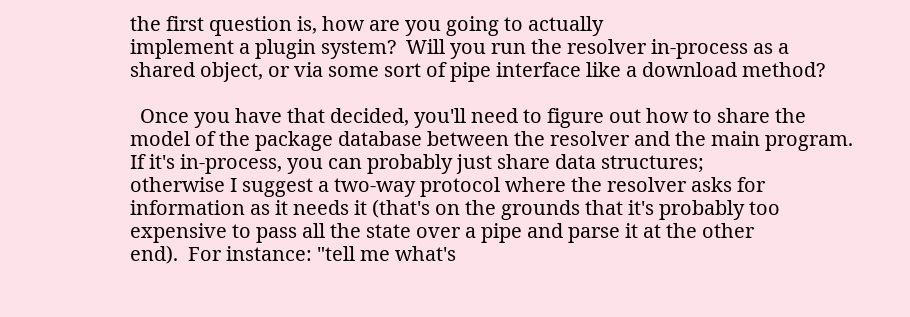the first question is, how are you going to actually
implement a plugin system?  Will you run the resolver in-process as a
shared object, or via some sort of pipe interface like a download method?

  Once you have that decided, you'll need to figure out how to share the
model of the package database between the resolver and the main program.
If it's in-process, you can probably just share data structures;
otherwise I suggest a two-way protocol where the resolver asks for
information as it needs it (that's on the grounds that it's probably too
expensive to pass all the state over a pipe and parse it at the other
end).  For instance: "tell me what's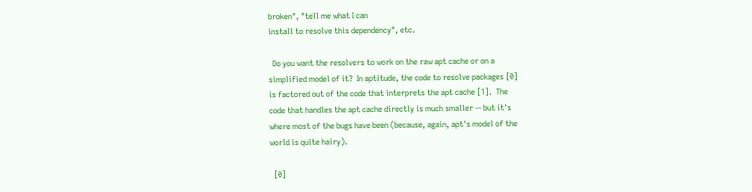broken", "tell me what I can
install to resolve this dependency", etc.

  Do you want the resolvers to work on the raw apt cache or on a
simplified model of it?  In aptitude, the code to resolve packages [0]
is factored out of the code that interprets the apt cache [1].  The
code that handles the apt cache directly is much smaller -- but it's
where most of the bugs have been (because, again, apt's model of the
world is quite hairy).

  [0]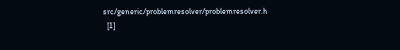src/generic/problemresolver/problemresolver.h
  [1]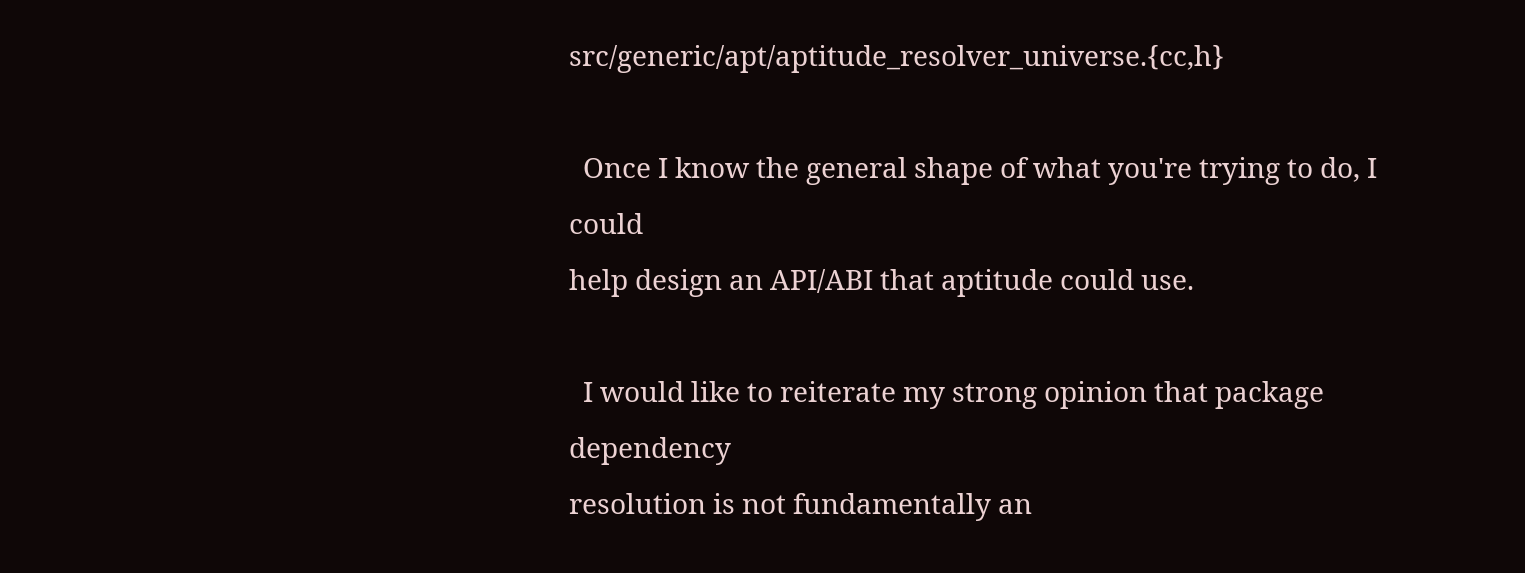src/generic/apt/aptitude_resolver_universe.{cc,h}

  Once I know the general shape of what you're trying to do, I could
help design an API/ABI that aptitude could use.

  I would like to reiterate my strong opinion that package dependency
resolution is not fundamentally an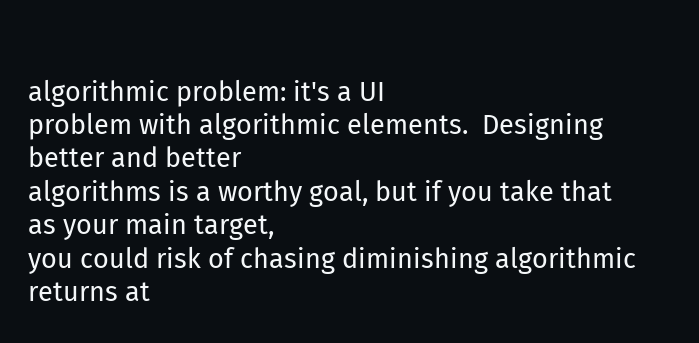algorithmic problem: it's a UI
problem with algorithmic elements.  Designing better and better
algorithms is a worthy goal, but if you take that as your main target,
you could risk of chasing diminishing algorithmic returns at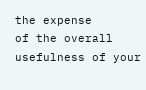the expense
of the overall usefulness of your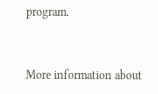program.


More information about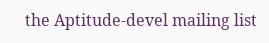the Aptitude-devel mailing list